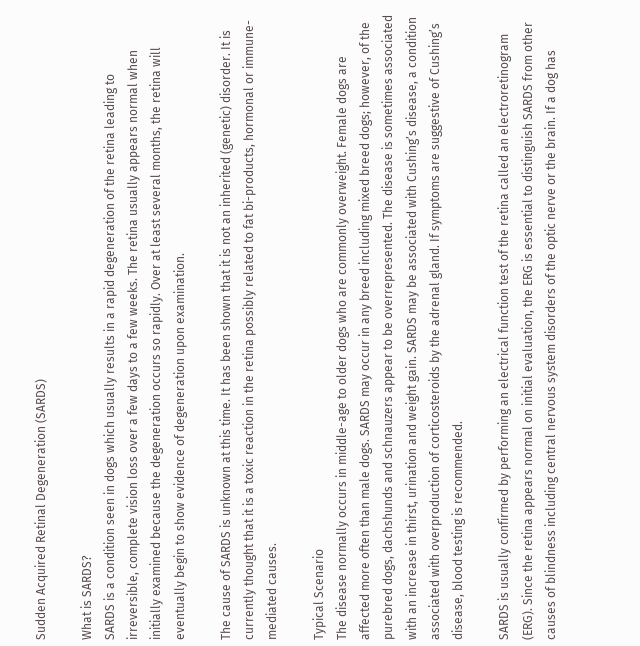Sudden Acquired Retinal Degeneration (SARDS)

What is SARDS?
SARDS is a condition seen in dogs which usually results in a rapid degeneration of the retina leading to irreversible, complete vision loss over a few days to a few weeks. The retina usually appears normal when initially examined because the degeneration occurs so rapidly. Over at least several months, the retina will eventually begin to show evidence of degeneration upon examination.

The cause of SARDS is unknown at this time. It has been shown that it is not an inherited (genetic) disorder. It is currently thought that it is a toxic reaction in the retina possibly related to fat bi-products, hormonal or immune-mediated causes.

Typical Scenario
The disease normally occurs in middle-age to older dogs who are commonly overweight. Female dogs are affected more often than male dogs. SARDS may occur in any breed including mixed breed dogs; however, of the purebred dogs, dachshunds and schnauzers appear to be overrepresented. The disease is sometimes associated with an increase in thirst, urination and weight gain. SARDS may be associated with Cushing’s disease, a condition associated with overproduction of corticosteroids by the adrenal gland. If symptoms are suggestive of Cushing’s disease, blood testing is recommended.

SARDS is usually confirmed by performing an electrical function test of the retina called an electroretinogram (ERG). Since the retina appears normal on initial evaluation, the ERG is essential to distinguish SARDS from other causes of blindness including central nervous system disorders of the optic nerve or the brain. If a dog has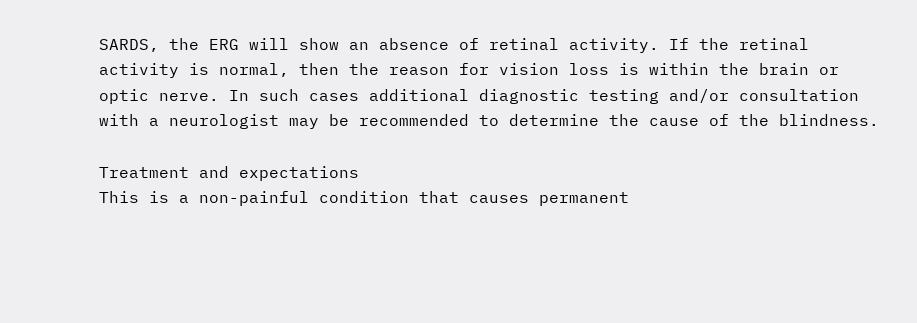SARDS, the ERG will show an absence of retinal activity. If the retinal activity is normal, then the reason for vision loss is within the brain or optic nerve. In such cases additional diagnostic testing and/or consultation with a neurologist may be recommended to determine the cause of the blindness.

Treatment and expectations
This is a non-painful condition that causes permanent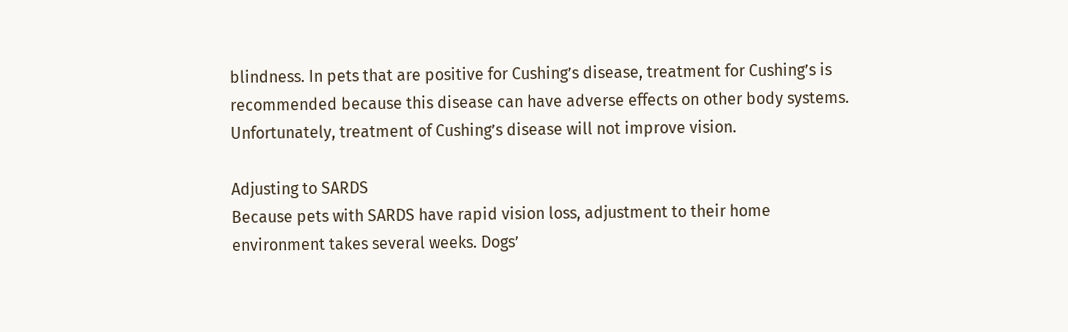blindness. In pets that are positive for Cushing’s disease, treatment for Cushing’s is recommended because this disease can have adverse effects on other body systems. Unfortunately, treatment of Cushing’s disease will not improve vision.

Adjusting to SARDS
Because pets with SARDS have rapid vision loss, adjustment to their home environment takes several weeks. Dogs’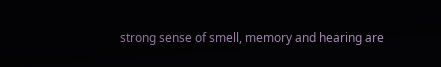strong sense of smell, memory and hearing are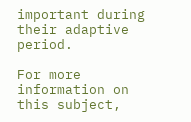important during their adaptive period.

For more information on this subject,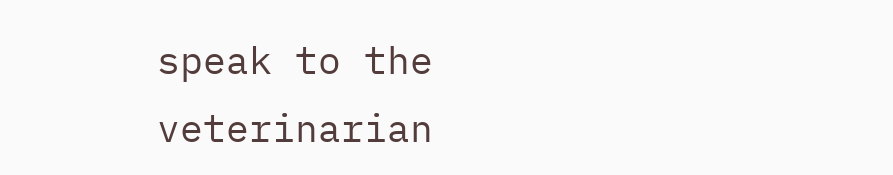speak to the veterinarian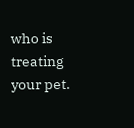who is treating your pet.